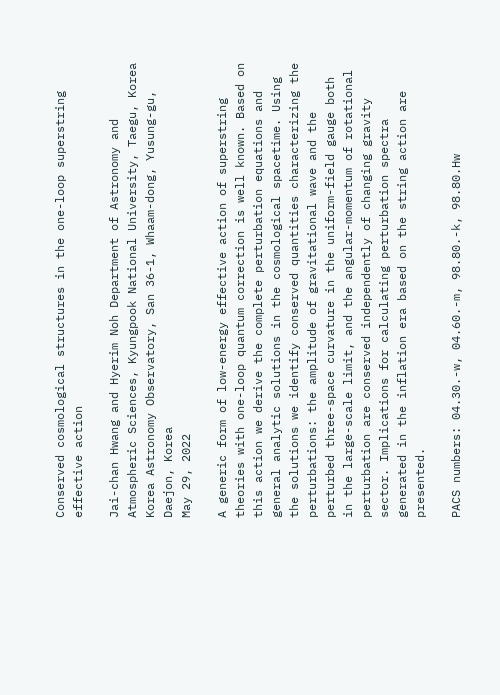Conserved cosmological structures in the one-loop superstring effective action

Jai-chan Hwang and Hyerim Noh Department of Astronomy and Atmospheric Sciences, Kyungpook National University, Taegu, Korea
Korea Astronomy Observatory, San 36-1, Whaam-dong, Yusung-gu, Daejon, Korea
May 29, 2022

A generic form of low-energy effective action of superstring theories with one-loop quantum correction is well known. Based on this action we derive the complete perturbation equations and general analytic solutions in the cosmological spacetime. Using the solutions we identify conserved quantities characterizing the perturbations: the amplitude of gravitational wave and the perturbed three-space curvature in the uniform-field gauge both in the large-scale limit, and the angular-momentum of rotational perturbation are conserved independently of changing gravity sector. Implications for calculating perturbation spectra generated in the inflation era based on the string action are presented.

PACS numbers: 04.30.-w, 04.60.-m, 98.80.-k, 98.80.Hw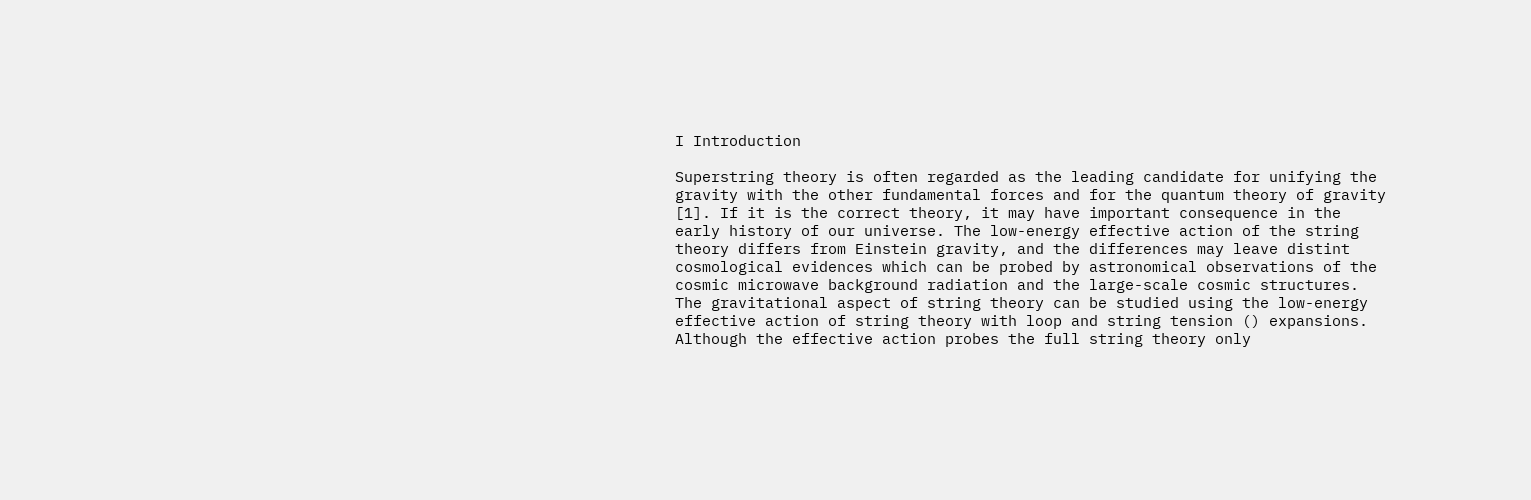I Introduction

Superstring theory is often regarded as the leading candidate for unifying the gravity with the other fundamental forces and for the quantum theory of gravity [1]. If it is the correct theory, it may have important consequence in the early history of our universe. The low-energy effective action of the string theory differs from Einstein gravity, and the differences may leave distint cosmological evidences which can be probed by astronomical observations of the cosmic microwave background radiation and the large-scale cosmic structures. The gravitational aspect of string theory can be studied using the low-energy effective action of string theory with loop and string tension () expansions. Although the effective action probes the full string theory only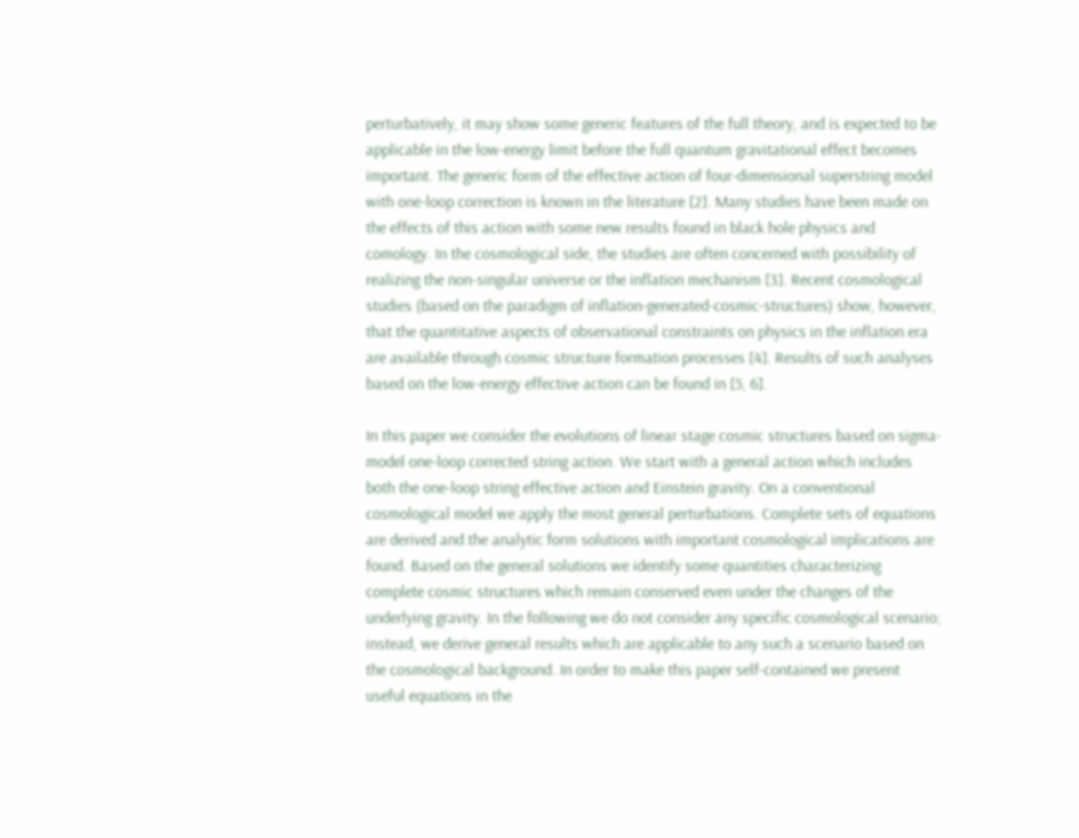perturbatively, it may show some generic features of the full theory, and is expected to be applicable in the low-energy limit before the full quantum gravitational effect becomes important. The generic form of the effective action of four-dimensional superstring model with one-loop correction is known in the literature [2]. Many studies have been made on the effects of this action with some new results found in black hole physics and comology. In the cosmological side, the studies are often concerned with possibility of realizing the non-singular universe or the inflation mechanism [3]. Recent cosmological studies (based on the paradigm of inflation-generated-cosmic-structures) show, however, that the quantitative aspects of observational constraints on physics in the inflation era are available through cosmic structure formation processes [4]. Results of such analyses based on the low-energy effective action can be found in [5, 6].

In this paper we consider the evolutions of linear stage cosmic structures based on sigma-model one-loop corrected string action. We start with a general action which includes both the one-loop string effective action and Einstein gravity. On a conventional cosmological model we apply the most general perturbations. Complete sets of equations are derived and the analytic form solutions with important cosmological implications are found. Based on the general solutions we identify some quantities characterizing complete cosmic structures which remain conserved even under the changes of the underlying gravity. In the following we do not consider any specific cosmological scenario; instead, we derive general results which are applicable to any such a scenario based on the cosmological background. In order to make this paper self-contained we present useful equations in the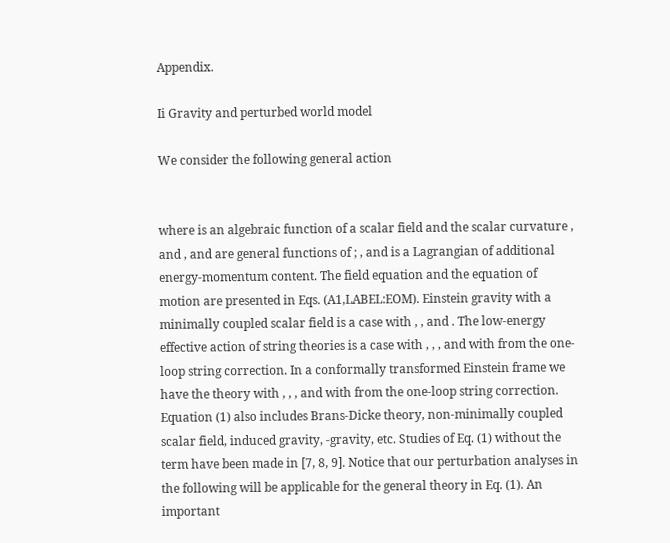Appendix.

Ii Gravity and perturbed world model

We consider the following general action


where is an algebraic function of a scalar field and the scalar curvature , and , and are general functions of ; , and is a Lagrangian of additional energy-momentum content. The field equation and the equation of motion are presented in Eqs. (A1,LABEL:EOM). Einstein gravity with a minimally coupled scalar field is a case with , , and . The low-energy effective action of string theories is a case with , , , and with from the one-loop string correction. In a conformally transformed Einstein frame we have the theory with , , , and with from the one-loop string correction. Equation (1) also includes Brans-Dicke theory, non-minimally coupled scalar field, induced gravity, -gravity, etc. Studies of Eq. (1) without the term have been made in [7, 8, 9]. Notice that our perturbation analyses in the following will be applicable for the general theory in Eq. (1). An important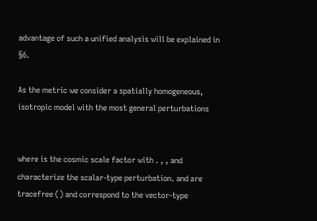advantage of such a unified analysis will be explained in §6.

As the metric we consider a spatially homogeneous, isotropic model with the most general perturbations


where is the cosmic scale factor with . , , and characterize the scalar-type perturbation. and are tracefree () and correspond to the vector-type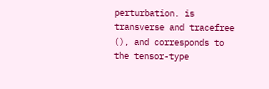perturbation. is transverse and tracefree (), and corresponds to the tensor-type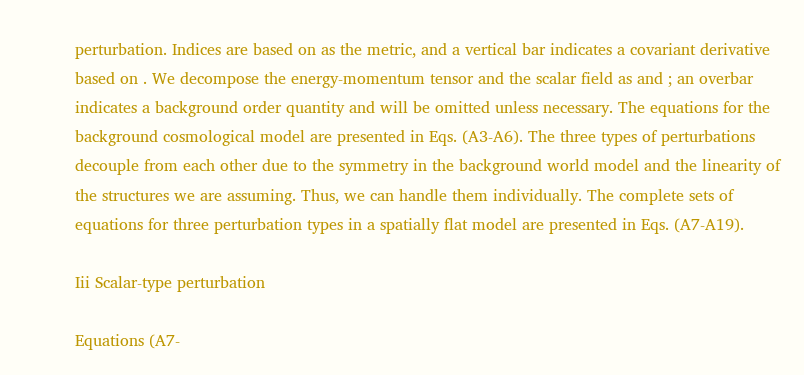perturbation. Indices are based on as the metric, and a vertical bar indicates a covariant derivative based on . We decompose the energy-momentum tensor and the scalar field as and ; an overbar indicates a background order quantity and will be omitted unless necessary. The equations for the background cosmological model are presented in Eqs. (A3-A6). The three types of perturbations decouple from each other due to the symmetry in the background world model and the linearity of the structures we are assuming. Thus, we can handle them individually. The complete sets of equations for three perturbation types in a spatially flat model are presented in Eqs. (A7-A19).

Iii Scalar-type perturbation

Equations (A7-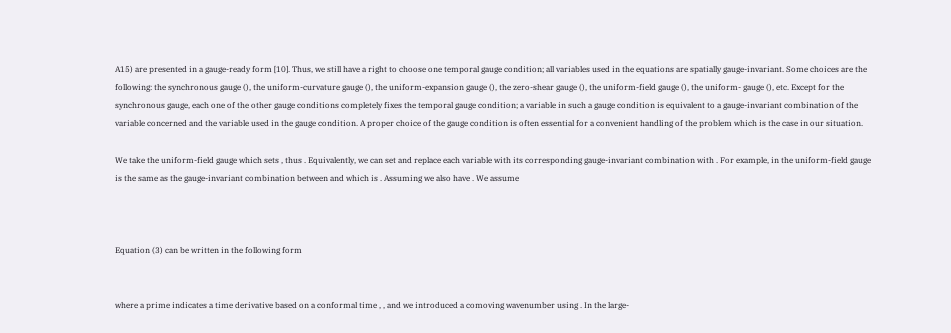A15) are presented in a gauge-ready form [10]. Thus, we still have a right to choose one temporal gauge condition; all variables used in the equations are spatially gauge-invariant. Some choices are the following: the synchronous gauge (), the uniform-curvature gauge (), the uniform-expansion gauge (), the zero-shear gauge (), the uniform-field gauge (), the uniform- gauge (), etc. Except for the synchronous gauge, each one of the other gauge conditions completely fixes the temporal gauge condition; a variable in such a gauge condition is equivalent to a gauge-invariant combination of the variable concerned and the variable used in the gauge condition. A proper choice of the gauge condition is often essential for a convenient handling of the problem which is the case in our situation.

We take the uniform-field gauge which sets , thus . Equivalently, we can set and replace each variable with its corresponding gauge-invariant combination with . For example, in the uniform-field gauge is the same as the gauge-invariant combination between and which is . Assuming we also have . We assume



Equation (3) can be written in the following form


where a prime indicates a time derivative based on a conformal time , , and we introduced a comoving wavenumber using . In the large-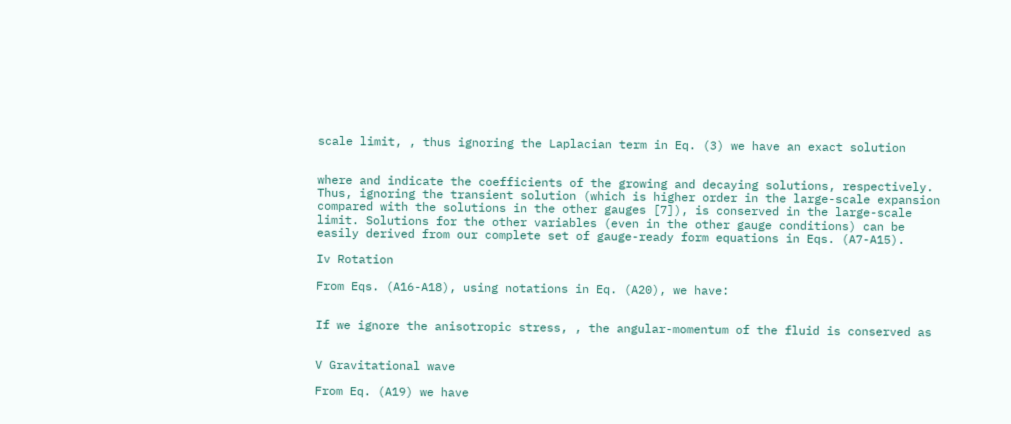scale limit, , thus ignoring the Laplacian term in Eq. (3) we have an exact solution


where and indicate the coefficients of the growing and decaying solutions, respectively. Thus, ignoring the transient solution (which is higher order in the large-scale expansion compared with the solutions in the other gauges [7]), is conserved in the large-scale limit. Solutions for the other variables (even in the other gauge conditions) can be easily derived from our complete set of gauge-ready form equations in Eqs. (A7-A15).

Iv Rotation

From Eqs. (A16-A18), using notations in Eq. (A20), we have:


If we ignore the anisotropic stress, , the angular-momentum of the fluid is conserved as


V Gravitational wave

From Eq. (A19) we have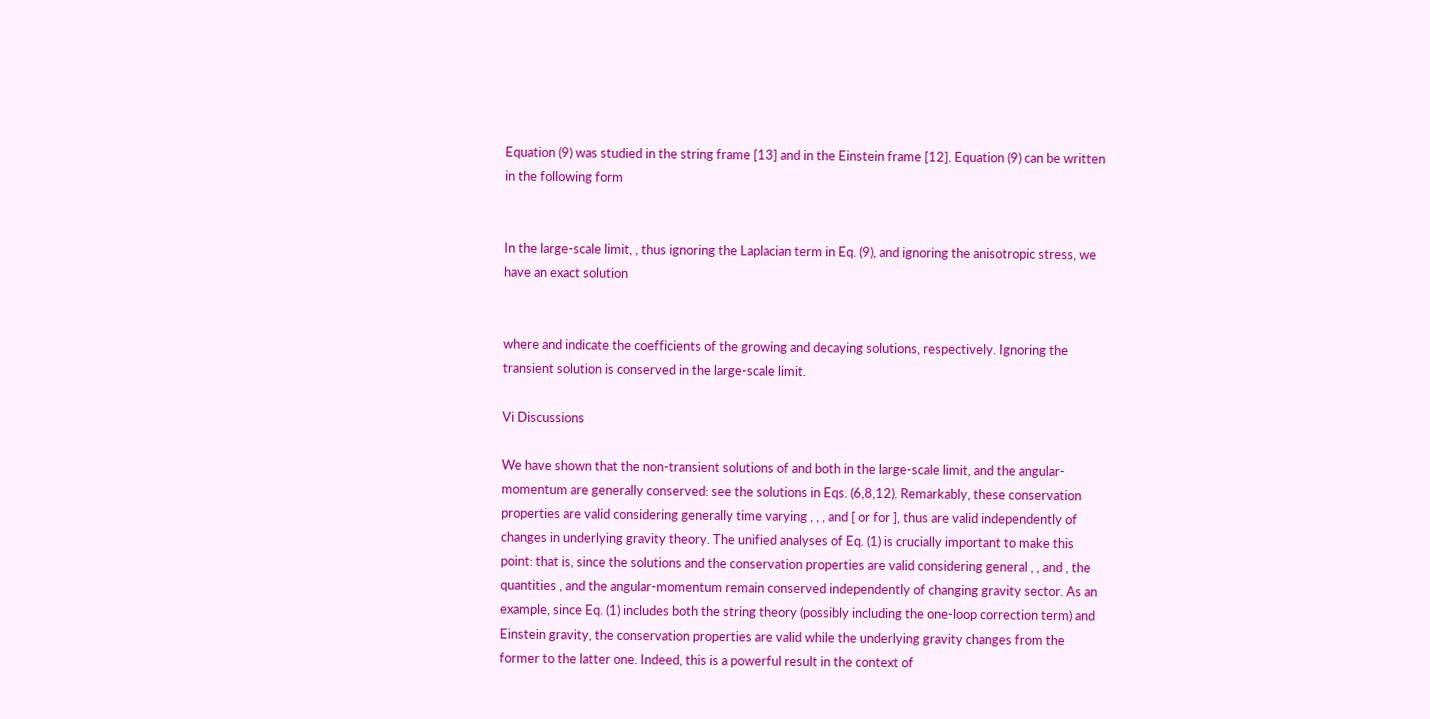Equation (9) was studied in the string frame [13] and in the Einstein frame [12]. Equation (9) can be written in the following form


In the large-scale limit, , thus ignoring the Laplacian term in Eq. (9), and ignoring the anisotropic stress, we have an exact solution


where and indicate the coefficients of the growing and decaying solutions, respectively. Ignoring the transient solution is conserved in the large-scale limit.

Vi Discussions

We have shown that the non-transient solutions of and both in the large-scale limit, and the angular-momentum are generally conserved: see the solutions in Eqs. (6,8,12). Remarkably, these conservation properties are valid considering generally time varying , , , and [ or for ], thus are valid independently of changes in underlying gravity theory. The unified analyses of Eq. (1) is crucially important to make this point: that is, since the solutions and the conservation properties are valid considering general , , and , the quantities , and the angular-momentum remain conserved independently of changing gravity sector. As an example, since Eq. (1) includes both the string theory (possibly including the one-loop correction term) and Einstein gravity, the conservation properties are valid while the underlying gravity changes from the former to the latter one. Indeed, this is a powerful result in the context of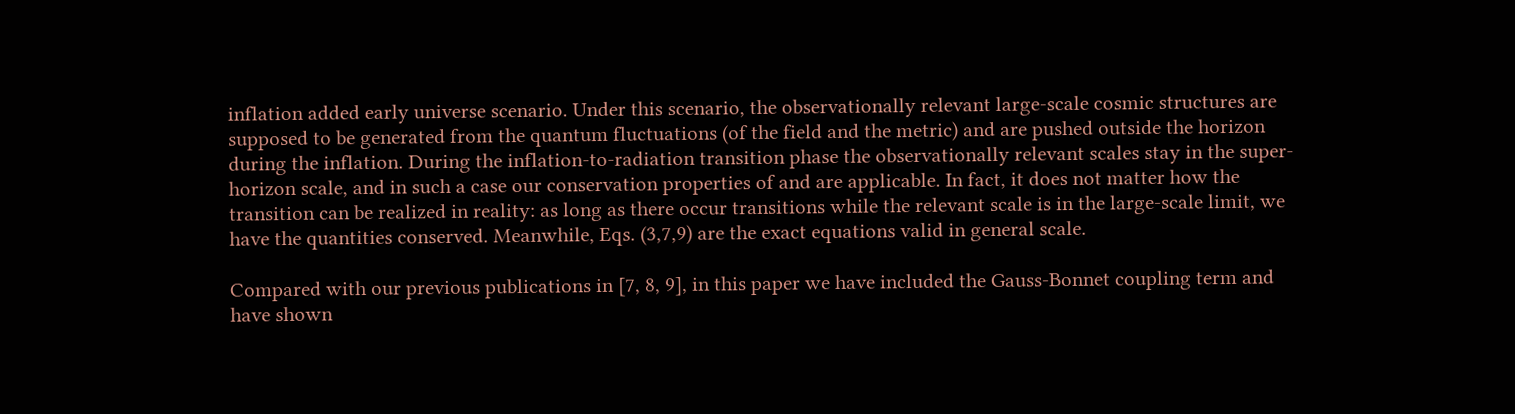inflation added early universe scenario. Under this scenario, the observationally relevant large-scale cosmic structures are supposed to be generated from the quantum fluctuations (of the field and the metric) and are pushed outside the horizon during the inflation. During the inflation-to-radiation transition phase the observationally relevant scales stay in the super-horizon scale, and in such a case our conservation properties of and are applicable. In fact, it does not matter how the transition can be realized in reality: as long as there occur transitions while the relevant scale is in the large-scale limit, we have the quantities conserved. Meanwhile, Eqs. (3,7,9) are the exact equations valid in general scale.

Compared with our previous publications in [7, 8, 9], in this paper we have included the Gauss-Bonnet coupling term and have shown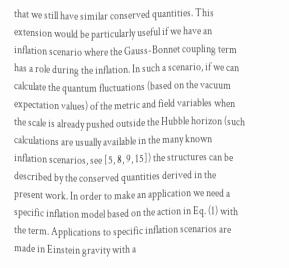that we still have similar conserved quantities. This extension would be particularly useful if we have an inflation scenario where the Gauss-Bonnet coupling term has a role during the inflation. In such a scenario, if we can calculate the quantum fluctuations (based on the vacuum expectation values) of the metric and field variables when the scale is already pushed outside the Hubble horizon (such calculations are usually available in the many known inflation scenarios, see [5, 8, 9, 15]) the structures can be described by the conserved quantities derived in the present work. In order to make an application we need a specific inflation model based on the action in Eq. (1) with the term. Applications to specific inflation scenarios are made in Einstein gravity with a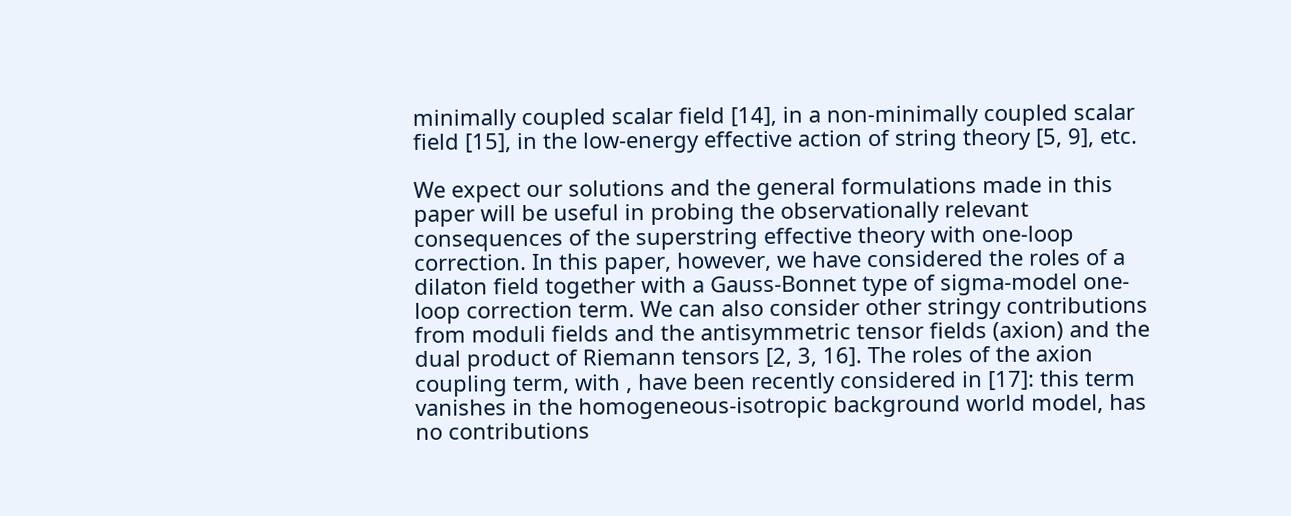minimally coupled scalar field [14], in a non-minimally coupled scalar field [15], in the low-energy effective action of string theory [5, 9], etc.

We expect our solutions and the general formulations made in this paper will be useful in probing the observationally relevant consequences of the superstring effective theory with one-loop correction. In this paper, however, we have considered the roles of a dilaton field together with a Gauss-Bonnet type of sigma-model one-loop correction term. We can also consider other stringy contributions from moduli fields and the antisymmetric tensor fields (axion) and the dual product of Riemann tensors [2, 3, 16]. The roles of the axion coupling term, with , have been recently considered in [17]: this term vanishes in the homogeneous-isotropic background world model, has no contributions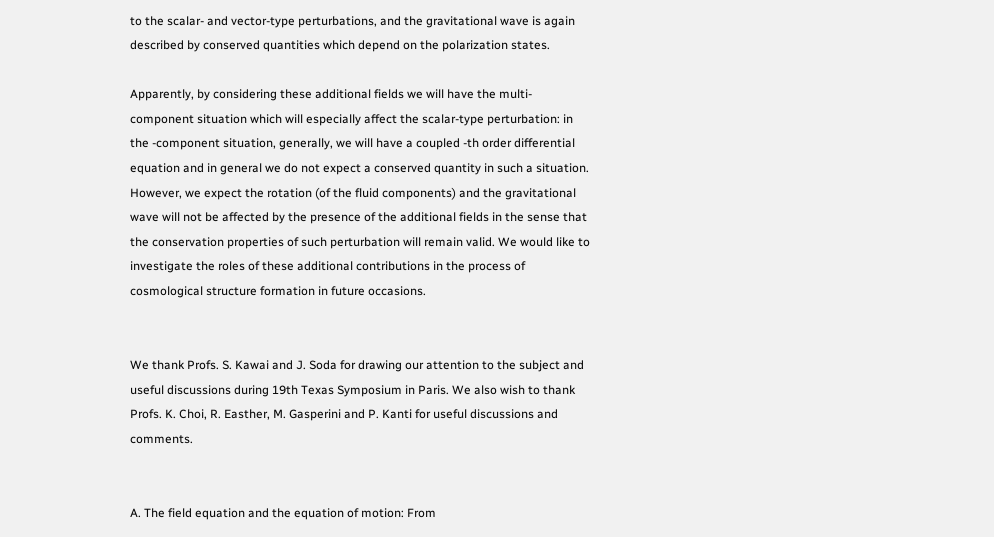to the scalar- and vector-type perturbations, and the gravitational wave is again described by conserved quantities which depend on the polarization states.

Apparently, by considering these additional fields we will have the multi-component situation which will especially affect the scalar-type perturbation: in the -component situation, generally, we will have a coupled -th order differential equation and in general we do not expect a conserved quantity in such a situation. However, we expect the rotation (of the fluid components) and the gravitational wave will not be affected by the presence of the additional fields in the sense that the conservation properties of such perturbation will remain valid. We would like to investigate the roles of these additional contributions in the process of cosmological structure formation in future occasions.


We thank Profs. S. Kawai and J. Soda for drawing our attention to the subject and useful discussions during 19th Texas Symposium in Paris. We also wish to thank Profs. K. Choi, R. Easther, M. Gasperini and P. Kanti for useful discussions and comments.


A. The field equation and the equation of motion: From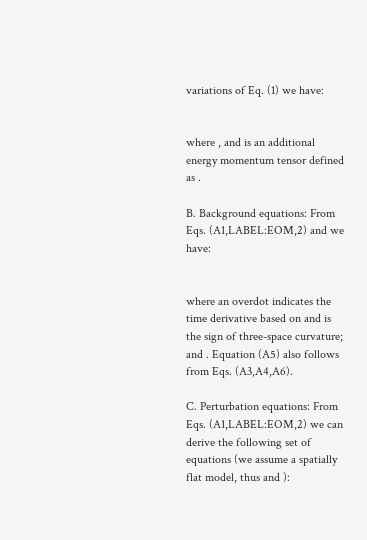variations of Eq. (1) we have:


where , and is an additional energy momentum tensor defined as .

B. Background equations: From Eqs. (A1,LABEL:EOM,2) and we have:


where an overdot indicates the time derivative based on and is the sign of three-space curvature; and . Equation (A5) also follows from Eqs. (A3,A4,A6).

C. Perturbation equations: From Eqs. (A1,LABEL:EOM,2) we can derive the following set of equations (we assume a spatially flat model, thus and ):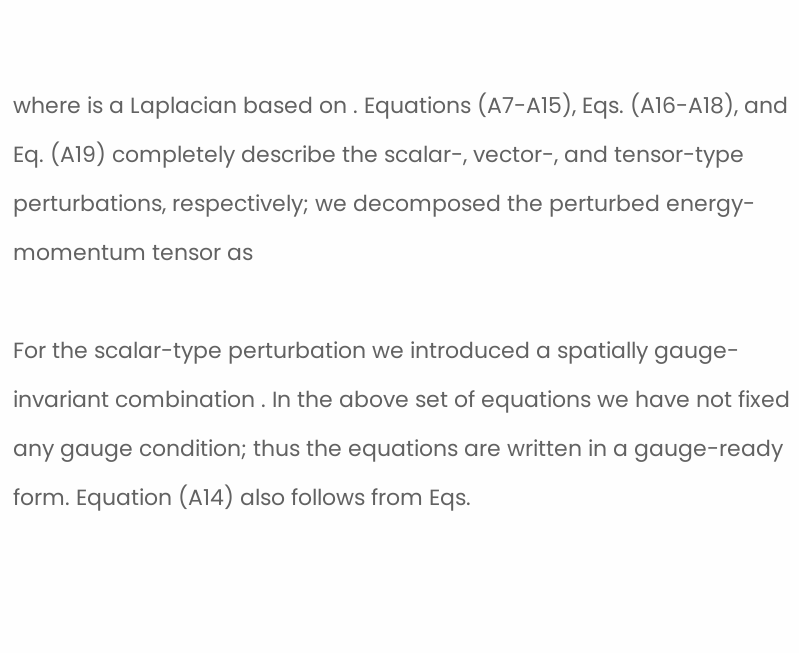where is a Laplacian based on . Equations (A7-A15), Eqs. (A16-A18), and Eq. (A19) completely describe the scalar-, vector-, and tensor-type perturbations, respectively; we decomposed the perturbed energy-momentum tensor as

For the scalar-type perturbation we introduced a spatially gauge-invariant combination . In the above set of equations we have not fixed any gauge condition; thus the equations are written in a gauge-ready form. Equation (A14) also follows from Eqs.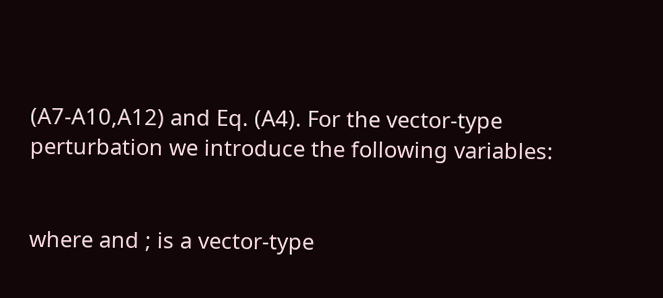(A7-A10,A12) and Eq. (A4). For the vector-type perturbation we introduce the following variables:


where and ; is a vector-type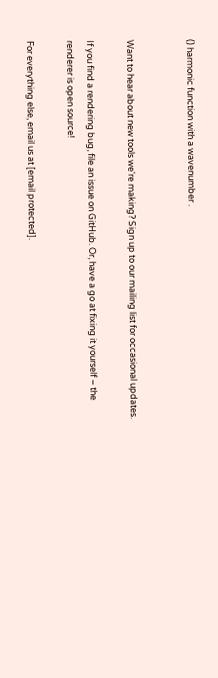() harmonic function with a wavenumber .


Want to hear about new tools we're making? Sign up to our mailing list for occasional updates.

If you find a rendering bug, file an issue on GitHub. Or, have a go at fixing it yourself – the renderer is open source!

For everything else, email us at [email protected].